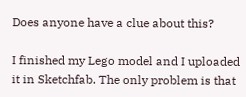Does anyone have a clue about this?

I finished my Lego model and I uploaded it in Sketchfab. The only problem is that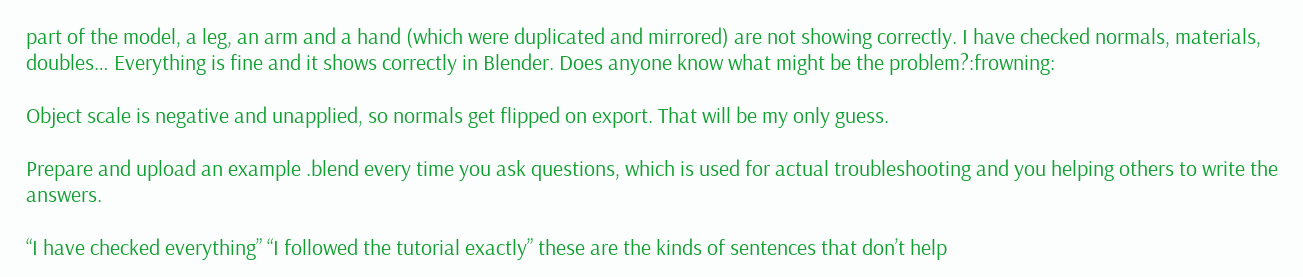part of the model, a leg, an arm and a hand (which were duplicated and mirrored) are not showing correctly. I have checked normals, materials, doubles… Everything is fine and it shows correctly in Blender. Does anyone know what might be the problem?:frowning:

Object scale is negative and unapplied, so normals get flipped on export. That will be my only guess.

Prepare and upload an example .blend every time you ask questions, which is used for actual troubleshooting and you helping others to write the answers.

“I have checked everything” “I followed the tutorial exactly” these are the kinds of sentences that don’t help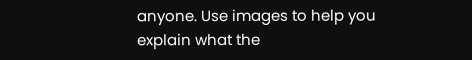anyone. Use images to help you explain what the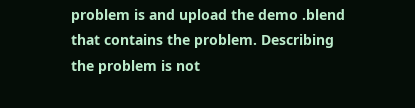problem is and upload the demo .blend that contains the problem. Describing the problem is not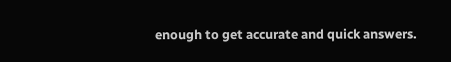enough to get accurate and quick answers.